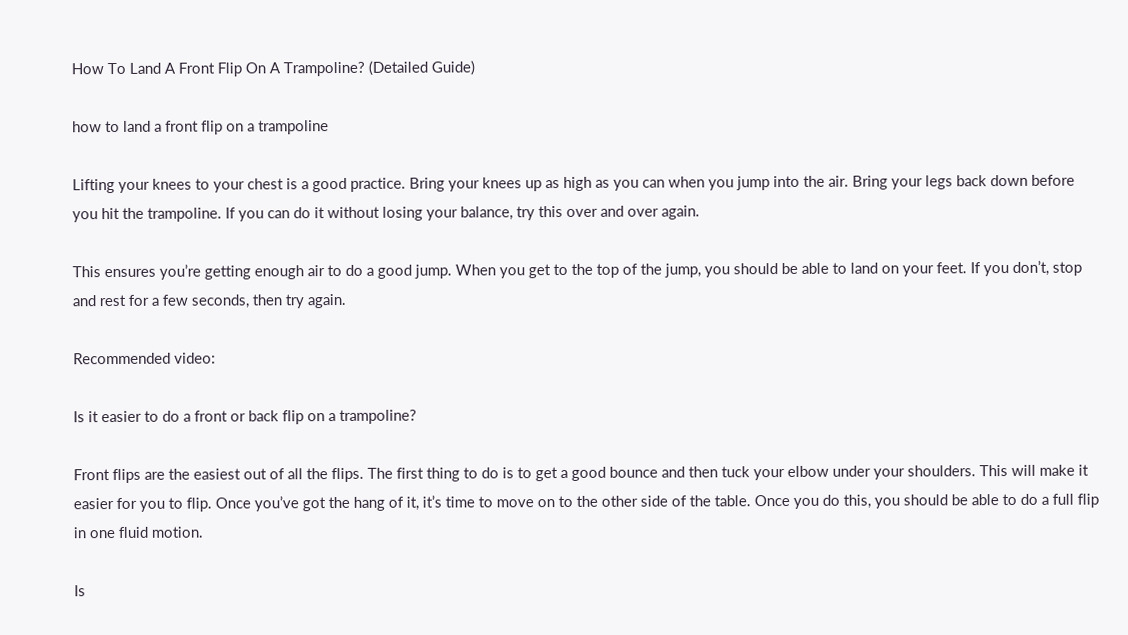How To Land A Front Flip On A Trampoline? (Detailed Guide)

how to land a front flip on a trampoline

Lifting your knees to your chest is a good practice. Bring your knees up as high as you can when you jump into the air. Bring your legs back down before you hit the trampoline. If you can do it without losing your balance, try this over and over again.

This ensures you’re getting enough air to do a good jump. When you get to the top of the jump, you should be able to land on your feet. If you don’t, stop and rest for a few seconds, then try again.

Recommended video:

Is it easier to do a front or back flip on a trampoline?

Front flips are the easiest out of all the flips. The first thing to do is to get a good bounce and then tuck your elbow under your shoulders. This will make it easier for you to flip. Once you’ve got the hang of it, it’s time to move on to the other side of the table. Once you do this, you should be able to do a full flip in one fluid motion.

Is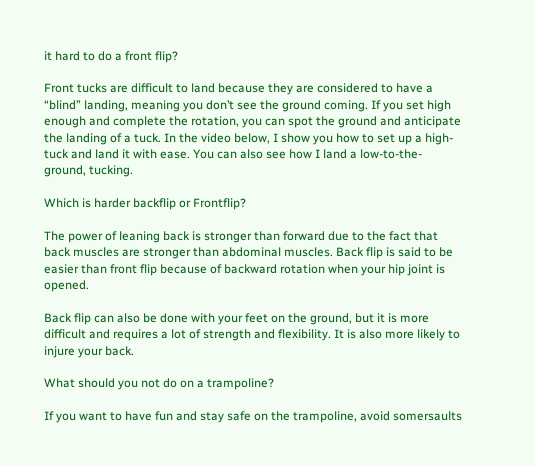it hard to do a front flip?

Front tucks are difficult to land because they are considered to have a “blind” landing, meaning you don’t see the ground coming. If you set high enough and complete the rotation, you can spot the ground and anticipate the landing of a tuck. In the video below, I show you how to set up a high-tuck and land it with ease. You can also see how I land a low-to-the-ground, tucking.

Which is harder backflip or Frontflip?

The power of leaning back is stronger than forward due to the fact that back muscles are stronger than abdominal muscles. Back flip is said to be easier than front flip because of backward rotation when your hip joint is opened.

Back flip can also be done with your feet on the ground, but it is more difficult and requires a lot of strength and flexibility. It is also more likely to injure your back.

What should you not do on a trampoline?

If you want to have fun and stay safe on the trampoline, avoid somersaults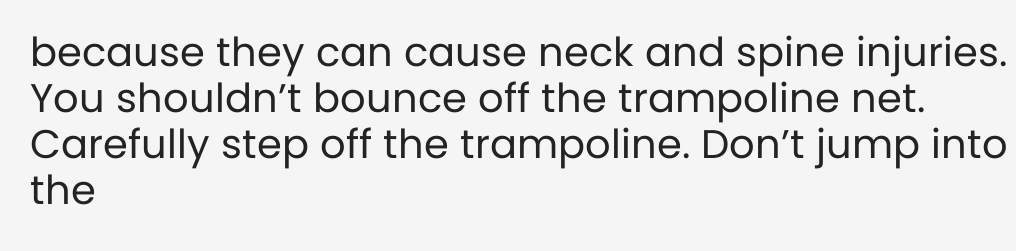because they can cause neck and spine injuries. You shouldn’t bounce off the trampoline net. Carefully step off the trampoline. Don’t jump into the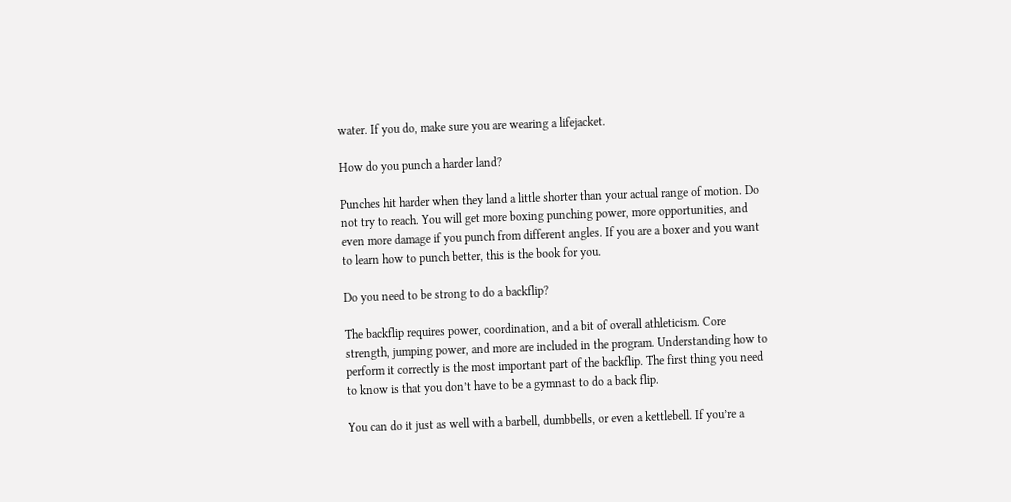water. If you do, make sure you are wearing a lifejacket.

How do you punch a harder land?

Punches hit harder when they land a little shorter than your actual range of motion. Do not try to reach. You will get more boxing punching power, more opportunities, and even more damage if you punch from different angles. If you are a boxer and you want to learn how to punch better, this is the book for you.

Do you need to be strong to do a backflip?

The backflip requires power, coordination, and a bit of overall athleticism. Core strength, jumping power, and more are included in the program. Understanding how to perform it correctly is the most important part of the backflip. The first thing you need to know is that you don’t have to be a gymnast to do a back flip.

You can do it just as well with a barbell, dumbbells, or even a kettlebell. If you’re a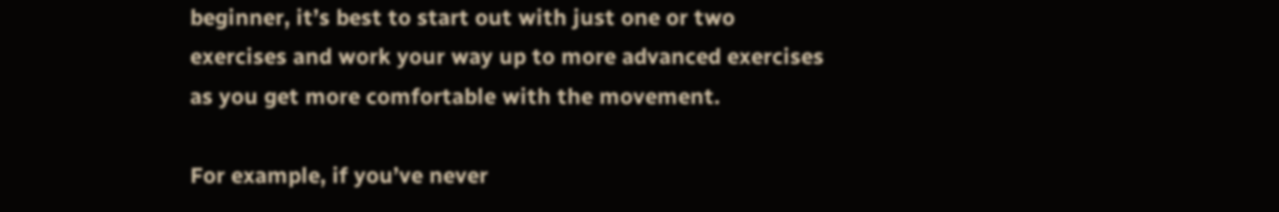beginner, it’s best to start out with just one or two exercises and work your way up to more advanced exercises as you get more comfortable with the movement.

For example, if you’ve never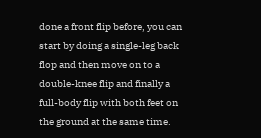done a front flip before, you can start by doing a single-leg back flop and then move on to a double-knee flip and finally a full-body flip with both feet on the ground at the same time.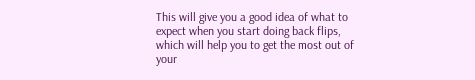This will give you a good idea of what to expect when you start doing back flips, which will help you to get the most out of your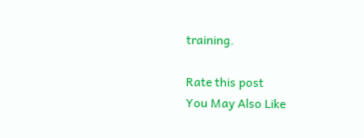training.

Rate this post
You May Also Like